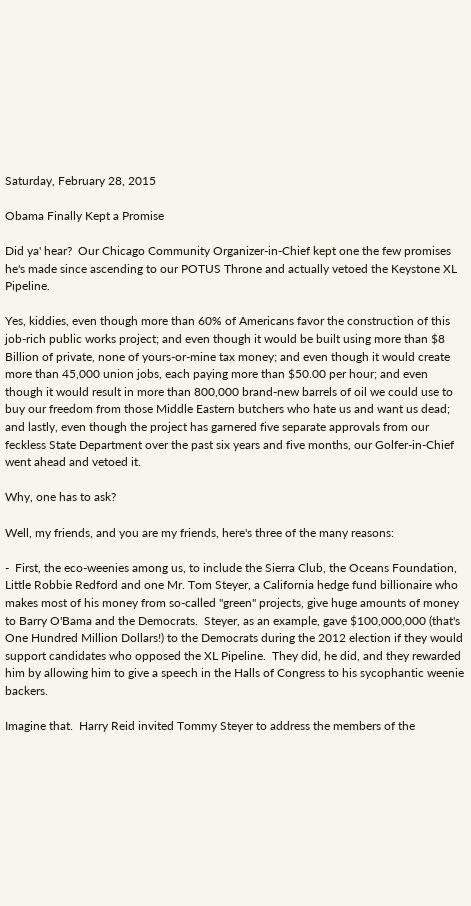Saturday, February 28, 2015

Obama Finally Kept a Promise

Did ya' hear?  Our Chicago Community Organizer-in-Chief kept one the few promises he's made since ascending to our POTUS Throne and actually vetoed the Keystone XL Pipeline.

Yes, kiddies, even though more than 60% of Americans favor the construction of this job-rich public works project; and even though it would be built using more than $8 Billion of private, none of yours-or-mine tax money; and even though it would create more than 45,000 union jobs, each paying more than $50.00 per hour; and even though it would result in more than 800,000 brand-new barrels of oil we could use to buy our freedom from those Middle Eastern butchers who hate us and want us dead; and lastly, even though the project has garnered five separate approvals from our feckless State Department over the past six years and five months, our Golfer-in-Chief went ahead and vetoed it.

Why, one has to ask?

Well, my friends, and you are my friends, here's three of the many reasons:

-  First, the eco-weenies among us, to include the Sierra Club, the Oceans Foundation, Little Robbie Redford and one Mr. Tom Steyer, a California hedge fund billionaire who makes most of his money from so-called "green" projects, give huge amounts of money to Barry O'Bama and the Democrats.  Steyer, as an example, gave $100,000,000 (that's One Hundred Million Dollars!) to the Democrats during the 2012 election if they would support candidates who opposed the XL Pipeline.  They did, he did, and they rewarded him by allowing him to give a speech in the Halls of Congress to his sycophantic weenie backers.

Imagine that.  Harry Reid invited Tommy Steyer to address the members of the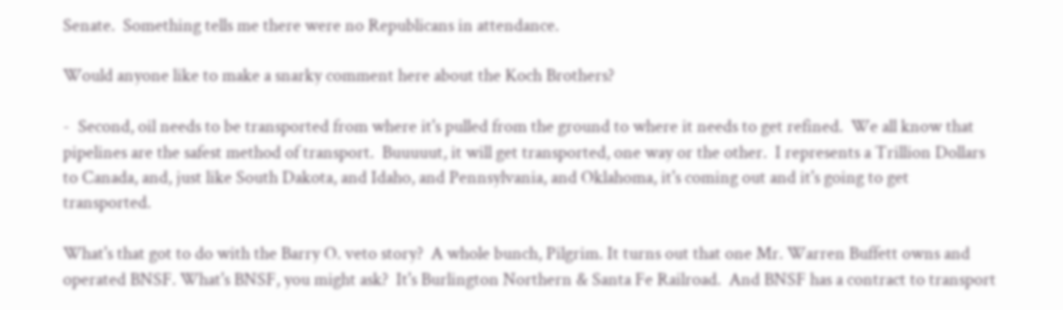Senate.  Something tells me there were no Republicans in attendance.

Would anyone like to make a snarky comment here about the Koch Brothers?

-  Second, oil needs to be transported from where it's pulled from the ground to where it needs to get refined.  We all know that pipelines are the safest method of transport.  Buuuuut, it will get transported, one way or the other.  I represents a Trillion Dollars to Canada, and, just like South Dakota, and Idaho, and Pennsylvania, and Oklahoma, it's coming out and it's going to get transported.

What's that got to do with the Barry O. veto story?  A whole bunch, Pilgrim. It turns out that one Mr. Warren Buffett owns and operated BNSF. What's BNSF, you might ask?  It's Burlington Northern & Santa Fe Railroad.  And BNSF has a contract to transport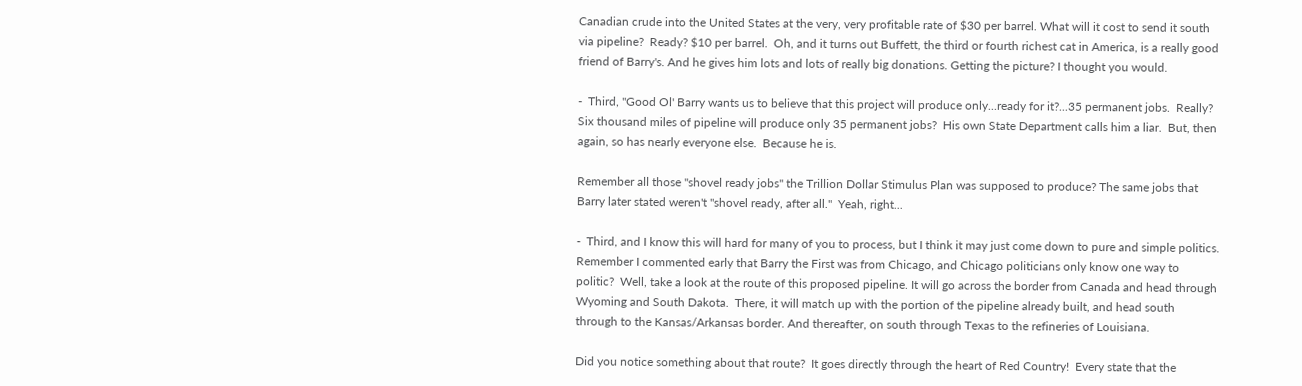Canadian crude into the United States at the very, very profitable rate of $30 per barrel. What will it cost to send it south via pipeline?  Ready? $10 per barrel.  Oh, and it turns out Buffett, the third or fourth richest cat in America, is a really good friend of Barry's. And he gives him lots and lots of really big donations. Getting the picture? I thought you would.

-  Third, "Good Ol' Barry wants us to believe that this project will produce only...ready for it?...35 permanent jobs.  Really?  Six thousand miles of pipeline will produce only 35 permanent jobs?  His own State Department calls him a liar.  But, then again, so has nearly everyone else.  Because he is.

Remember all those "shovel ready jobs" the Trillion Dollar Stimulus Plan was supposed to produce? The same jobs that Barry later stated weren't "shovel ready, after all."  Yeah, right...

-  Third, and I know this will hard for many of you to process, but I think it may just come down to pure and simple politics.  Remember I commented early that Barry the First was from Chicago, and Chicago politicians only know one way to politic?  Well, take a look at the route of this proposed pipeline. It will go across the border from Canada and head through Wyoming and South Dakota.  There, it will match up with the portion of the pipeline already built, and head south through to the Kansas/Arkansas border. And thereafter, on south through Texas to the refineries of Louisiana.

Did you notice something about that route?  It goes directly through the heart of Red Country!  Every state that the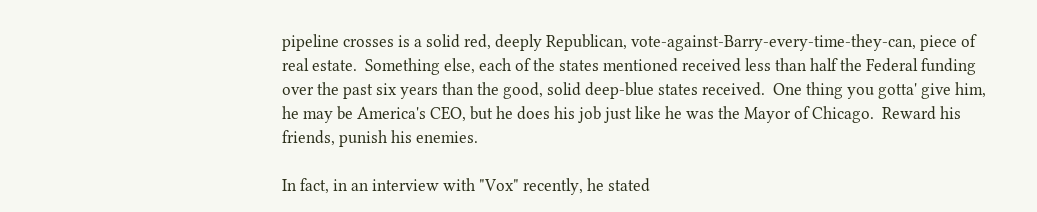pipeline crosses is a solid red, deeply Republican, vote-against-Barry-every-time-they-can, piece of real estate.  Something else, each of the states mentioned received less than half the Federal funding over the past six years than the good, solid deep-blue states received.  One thing you gotta' give him, he may be America's CEO, but he does his job just like he was the Mayor of Chicago.  Reward his friends, punish his enemies.

In fact, in an interview with "Vox" recently, he stated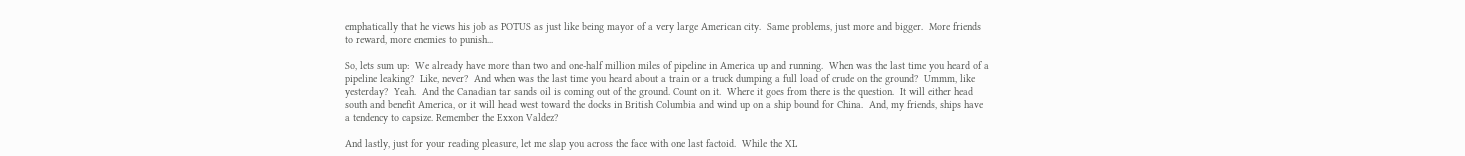emphatically that he views his job as POTUS as just like being mayor of a very large American city.  Same problems, just more and bigger.  More friends to reward, more enemies to punish...

So, lets sum up:  We already have more than two and one-half million miles of pipeline in America up and running.  When was the last time you heard of a pipeline leaking?  Like, never?  And when was the last time you heard about a train or a truck dumping a full load of crude on the ground?  Ummm, like yesterday?  Yeah.  And the Canadian tar sands oil is coming out of the ground. Count on it.  Where it goes from there is the question.  It will either head south and benefit America, or it will head west toward the docks in British Columbia and wind up on a ship bound for China.  And, my friends, ships have a tendency to capsize. Remember the Exxon Valdez?

And lastly, just for your reading pleasure, let me slap you across the face with one last factoid.  While the XL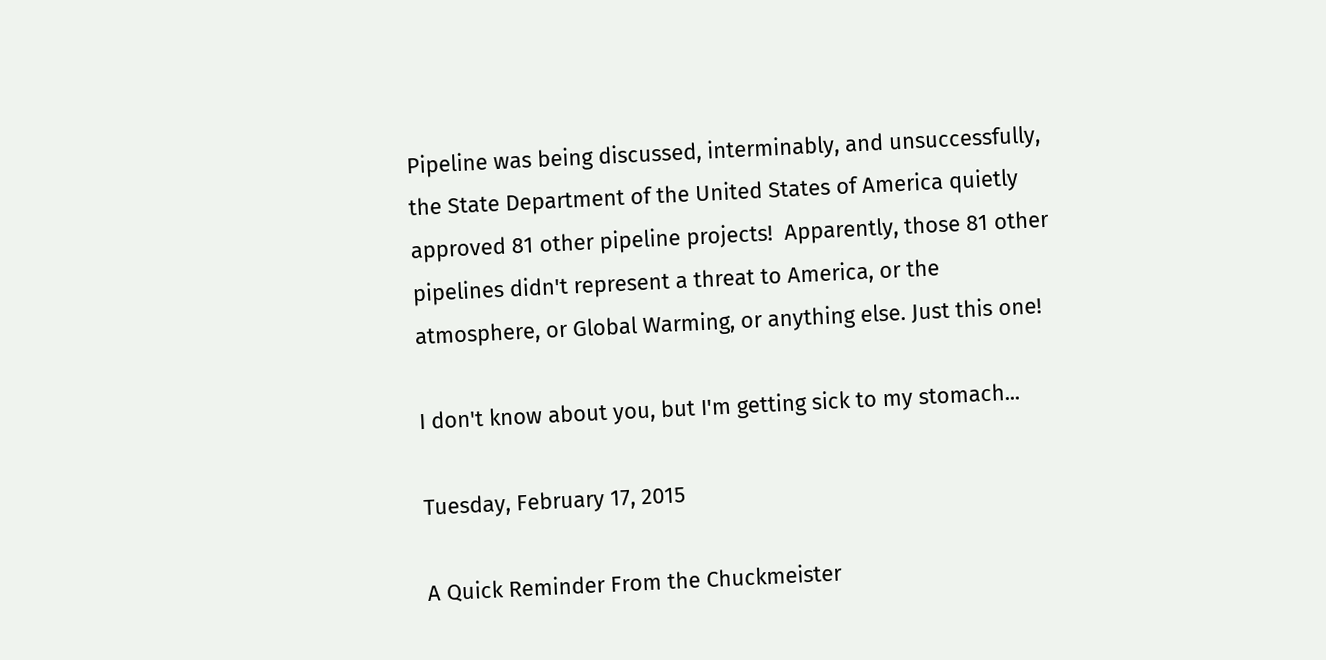Pipeline was being discussed, interminably, and unsuccessfully, the State Department of the United States of America quietly approved 81 other pipeline projects!  Apparently, those 81 other pipelines didn't represent a threat to America, or the atmosphere, or Global Warming, or anything else. Just this one!

I don't know about you, but I'm getting sick to my stomach...

Tuesday, February 17, 2015

A Quick Reminder From the Chuckmeister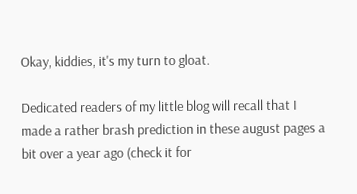Okay, kiddies, it's my turn to gloat.

Dedicated readers of my little blog will recall that I made a rather brash prediction in these august pages a bit over a year ago (check it for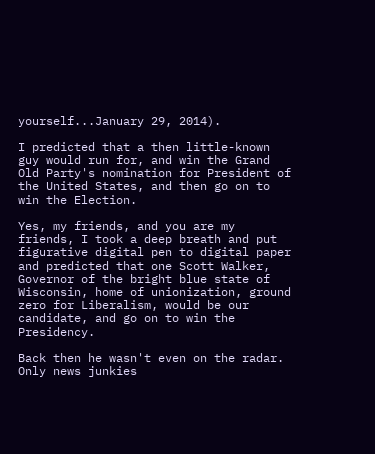yourself...January 29, 2014).

I predicted that a then little-known guy would run for, and win the Grand Old Party's nomination for President of the United States, and then go on to win the Election.

Yes, my friends, and you are my friends, I took a deep breath and put figurative digital pen to digital paper and predicted that one Scott Walker, Governor of the bright blue state of Wisconsin, home of unionization, ground zero for Liberalism, would be our candidate, and go on to win the Presidency.

Back then he wasn't even on the radar.  Only news junkies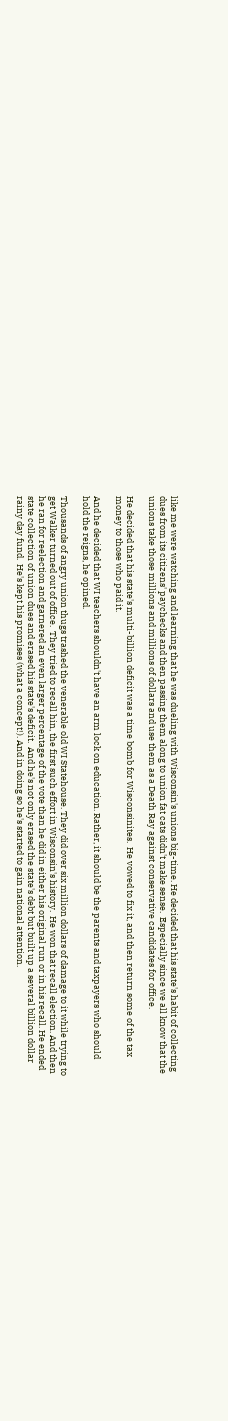like me were watching and learning that he was dueling with Wisconsin's unions big-time. He decided that his state's habit of collecting dues from its citizens' paychecks and then passing them along to union fat cats didn't make sense.  Especially since we all know that the unions take those millions and millions of dollars and use them as a Death Ray against conservative candidates for office.

He decided that his state's multi-billion deficit was a time bomb for Wisconsinites.  He vowed to fix it, and then return some of the tax money to those who paid it.

And he decided that WI teachers shouldn't have an arm lock on education. Rather, it should be the parents and taxpayers who should hold the reigns, he opined.

Thousands of angry union thugs trashed the venerable old WI Statehouse. They did over six million dollars of damage to it while trying to get Walker turned out of office.  They tried to recall hin, the first such effort in Wisconsin's history.  He won that recall election. And then he ran for reelection and garnered an even larger percentage of the vote than he did in either his original run or in his recall. He ended state collection of union dues and erased his state's deficit.  And he's not only erased the state's debt but built up a several billion dollar rainy day fund.  He's kept his promises (what a concept!). And in doing so he's started to gain national attention.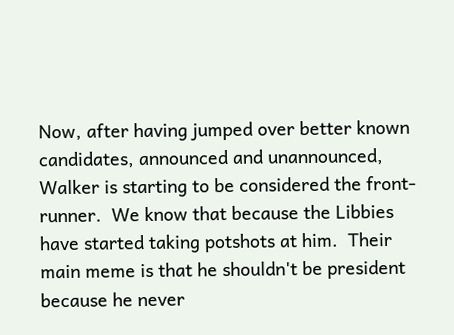Now, after having jumped over better known candidates, announced and unannounced, Walker is starting to be considered the front-runner.  We know that because the Libbies have started taking potshots at him.  Their main meme is that he shouldn't be president because he never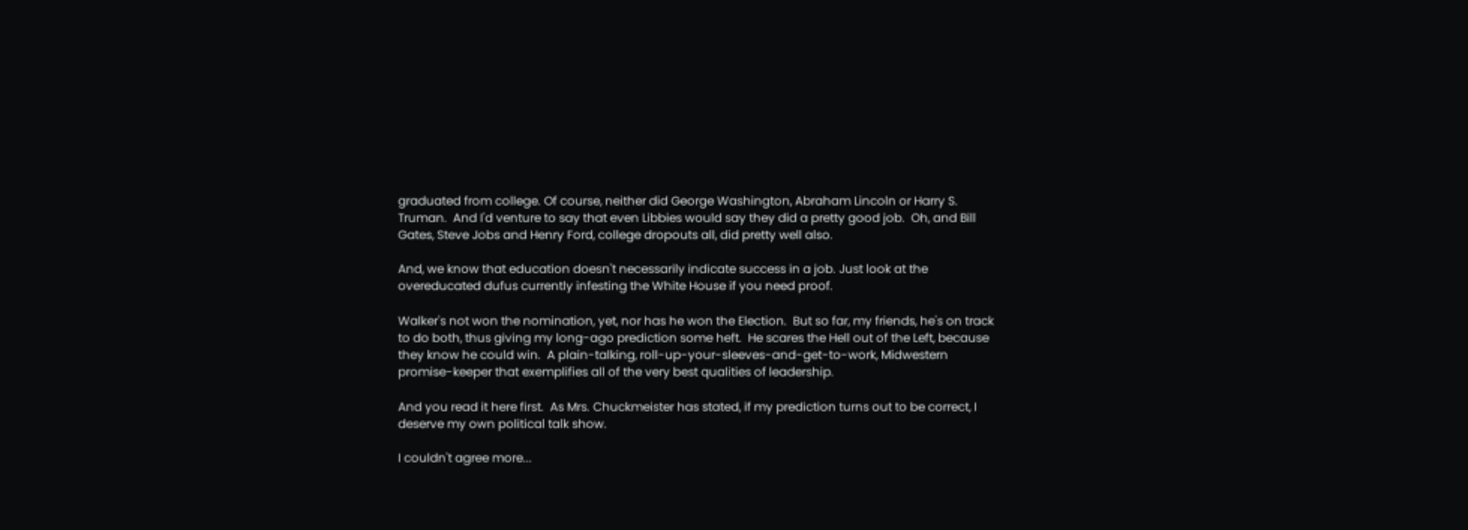graduated from college. Of course, neither did George Washington, Abraham Lincoln or Harry S. Truman.  And I'd venture to say that even Libbies would say they did a pretty good job.  Oh, and Bill Gates, Steve Jobs and Henry Ford, college dropouts all, did pretty well also.

And, we know that education doesn't necessarily indicate success in a job. Just look at the overeducated dufus currently infesting the White House if you need proof.

Walker's not won the nomination, yet, nor has he won the Election.  But so far, my friends, he's on track to do both, thus giving my long-ago prediction some heft.  He scares the Hell out of the Left, because they know he could win.  A plain-talking, roll-up-your-sleeves-and-get-to-work, Midwestern promise-keeper that exemplifies all of the very best qualities of leadership.

And you read it here first.  As Mrs. Chuckmeister has stated, if my prediction turns out to be correct, I deserve my own political talk show.

I couldn't agree more...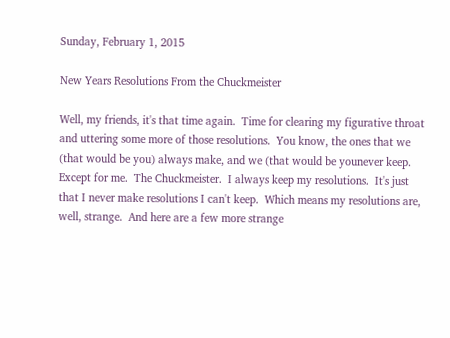Sunday, February 1, 2015

New Years Resolutions From the Chuckmeister

Well, my friends, it's that time again.  Time for clearing my figurative throat and uttering some more of those resolutions.  You know, the ones that we (that would be you) always make, and we (that would be younever keep.
Except for me.  The Chuckmeister.  I always keep my resolutions.  It's just that I never make resolutions I can't keep.  Which means my resolutions are, well, strange.  And here are a few more strange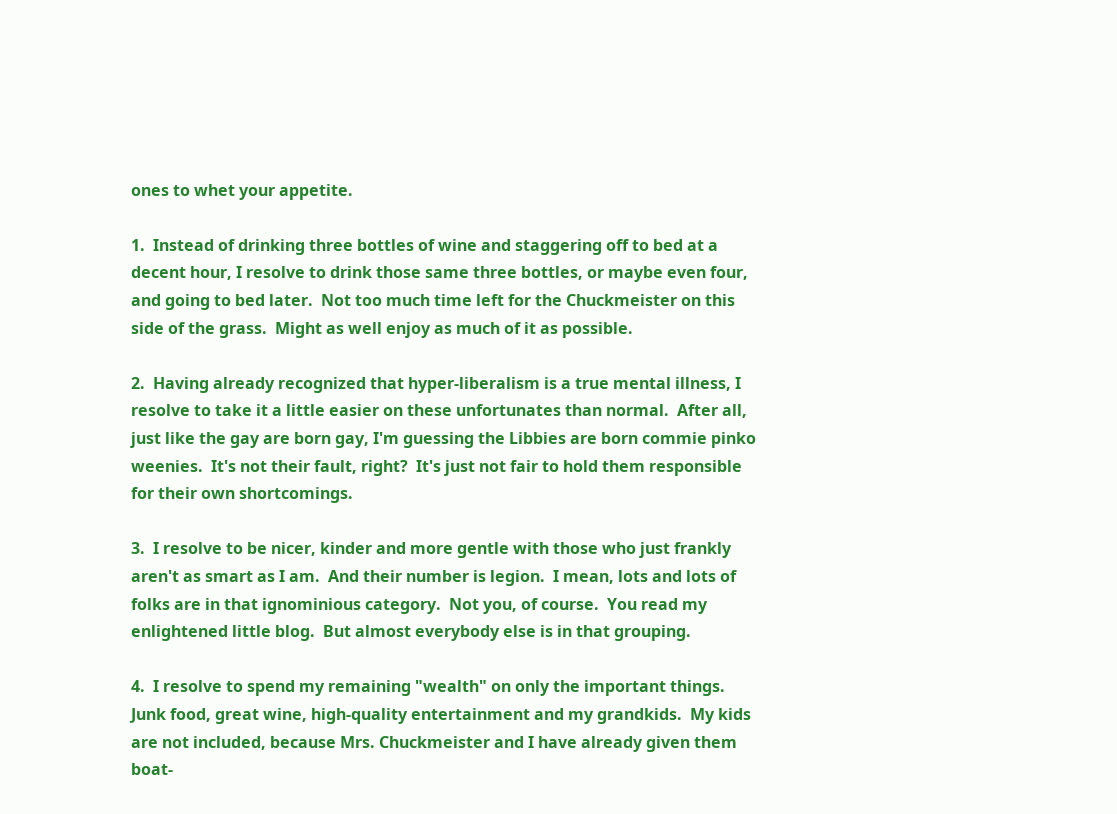ones to whet your appetite.

1.  Instead of drinking three bottles of wine and staggering off to bed at a decent hour, I resolve to drink those same three bottles, or maybe even four, and going to bed later.  Not too much time left for the Chuckmeister on this side of the grass.  Might as well enjoy as much of it as possible.

2.  Having already recognized that hyper-liberalism is a true mental illness, I resolve to take it a little easier on these unfortunates than normal.  After all, just like the gay are born gay, I'm guessing the Libbies are born commie pinko weenies.  It's not their fault, right?  It's just not fair to hold them responsible for their own shortcomings.

3.  I resolve to be nicer, kinder and more gentle with those who just frankly aren't as smart as I am.  And their number is legion.  I mean, lots and lots of folks are in that ignominious category.  Not you, of course.  You read my enlightened little blog.  But almost everybody else is in that grouping.

4.  I resolve to spend my remaining "wealth" on only the important things. Junk food, great wine, high-quality entertainment and my grandkids.  My kids are not included, because Mrs. Chuckmeister and I have already given them boat-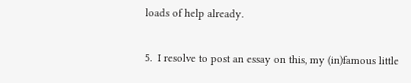loads of help already.

5.  I resolve to post an essay on this, my (in)famous little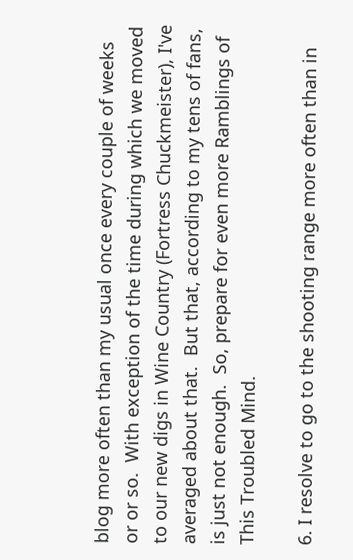blog more often than my usual once every couple of weeks or or so.  With exception of the time during which we moved to our new digs in Wine Country (Fortress Chuckmeister), I've averaged about that.  But that, according to my tens of fans, is just not enough.  So, prepare for even more Ramblings of This Troubled Mind.

6. I resolve to go to the shooting range more often than in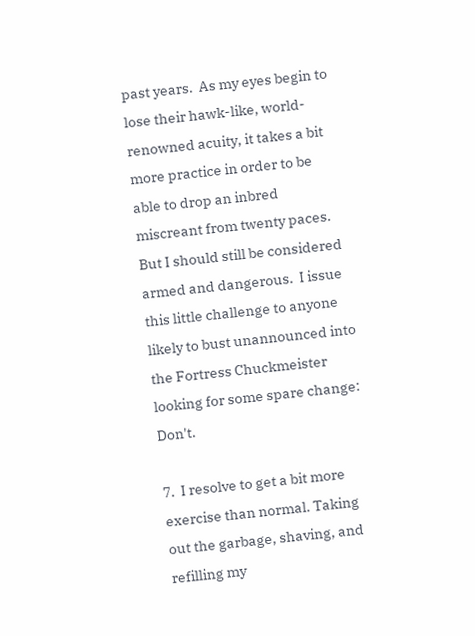past years.  As my eyes begin to lose their hawk-like, world-renowned acuity, it takes a bit more practice in order to be able to drop an inbred miscreant from twenty paces.  But I should still be considered armed and dangerous.  I issue this little challenge to anyone likely to bust unannounced into the Fortress Chuckmeister looking for some spare change:  Don't.

7.  I resolve to get a bit more exercise than normal. Taking out the garbage, shaving, and refilling my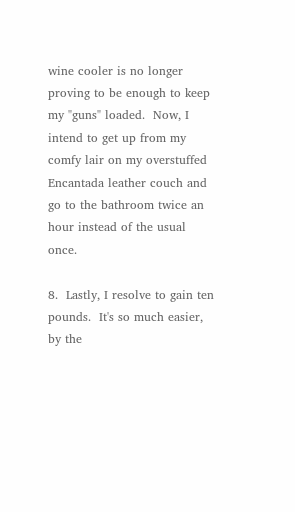wine cooler is no longer proving to be enough to keep my "guns" loaded.  Now, I intend to get up from my comfy lair on my overstuffed Encantada leather couch and go to the bathroom twice an hour instead of the usual once.

8.  Lastly, I resolve to gain ten pounds.  It's so much easier, by the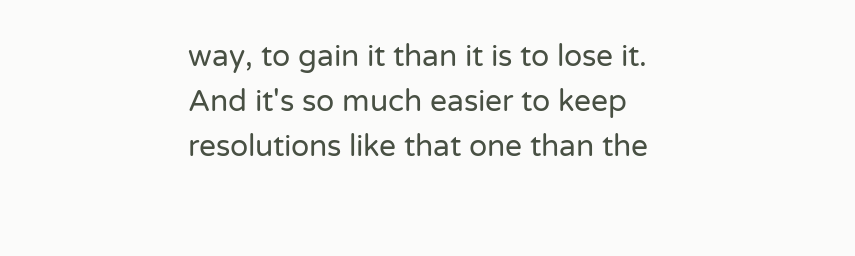way, to gain it than it is to lose it.  And it's so much easier to keep resolutions like that one than the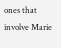ones that involve Marie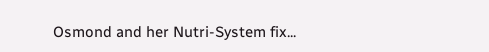Osmond and her Nutri-System fix...